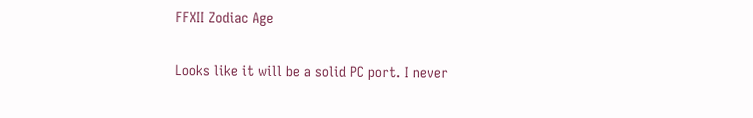FFXII Zodiac Age

Looks like it will be a solid PC port. I never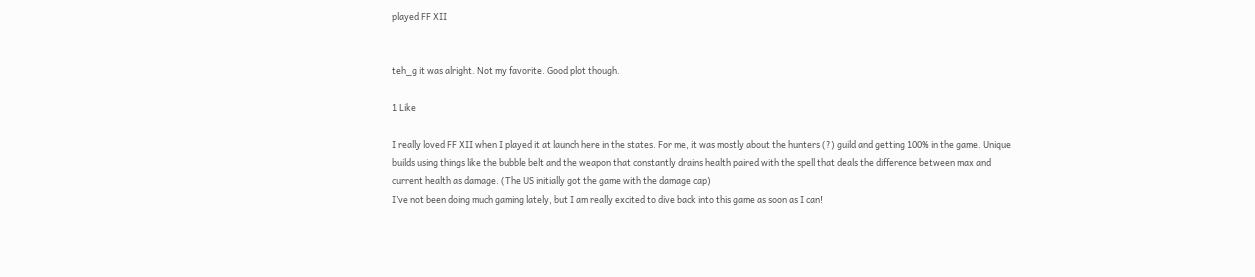played FF XII


teh_g it was alright. Not my favorite. Good plot though.

1 Like

I really loved FF XII when I played it at launch here in the states. For me, it was mostly about the hunters (?) guild and getting 100% in the game. Unique builds using things like the bubble belt and the weapon that constantly drains health paired with the spell that deals the difference between max and current health as damage. (The US initially got the game with the damage cap)
I’ve not been doing much gaming lately, but I am really excited to dive back into this game as soon as I can!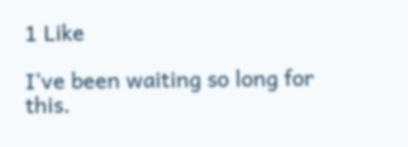1 Like

I’ve been waiting so long for this.